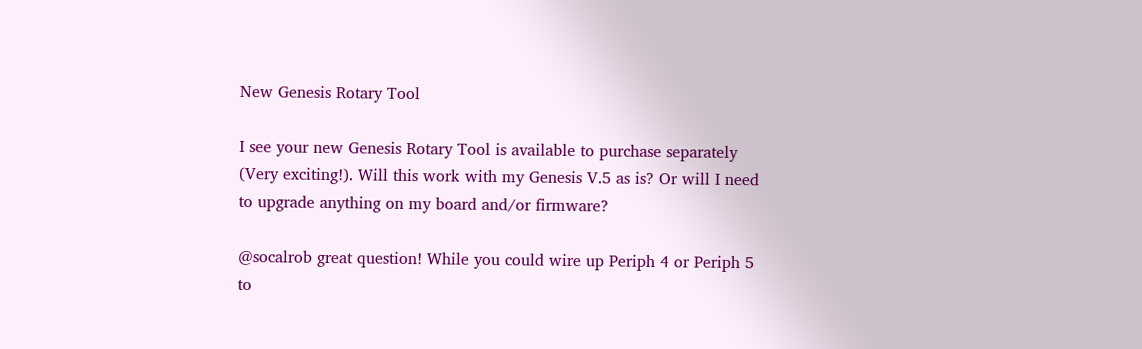New Genesis Rotary Tool

I see your new Genesis Rotary Tool is available to purchase separately (Very exciting!). Will this work with my Genesis V.5 as is? Or will I need to upgrade anything on my board and/or firmware?

@socalrob great question! While you could wire up Periph 4 or Periph 5 to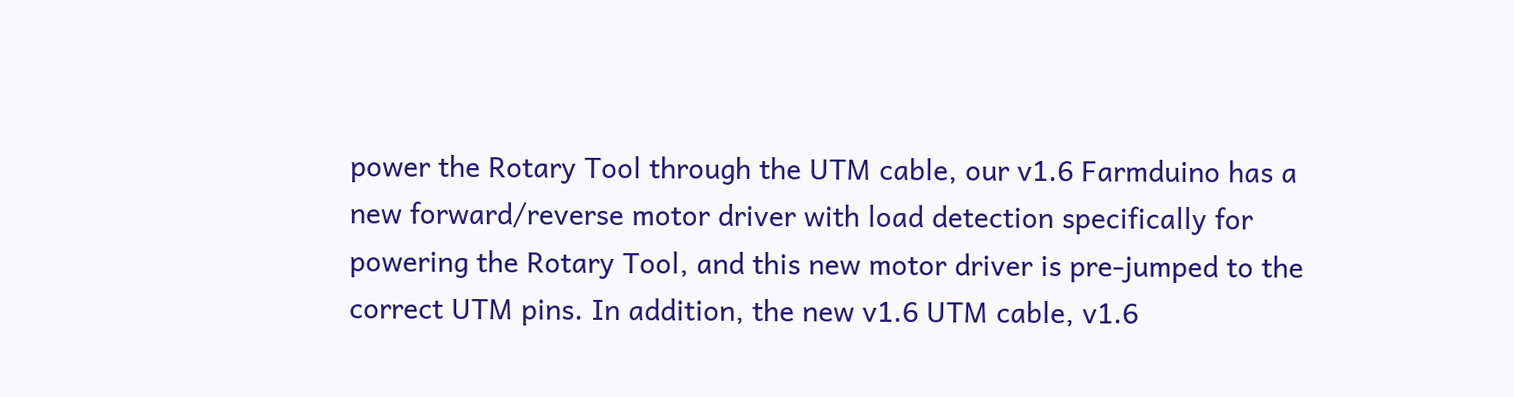power the Rotary Tool through the UTM cable, our v1.6 Farmduino has a new forward/reverse motor driver with load detection specifically for powering the Rotary Tool, and this new motor driver is pre-jumped to the correct UTM pins. In addition, the new v1.6 UTM cable, v1.6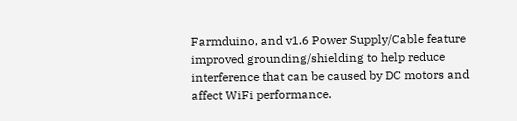Farmduino, and v1.6 Power Supply/Cable feature improved grounding/shielding to help reduce interference that can be caused by DC motors and affect WiFi performance.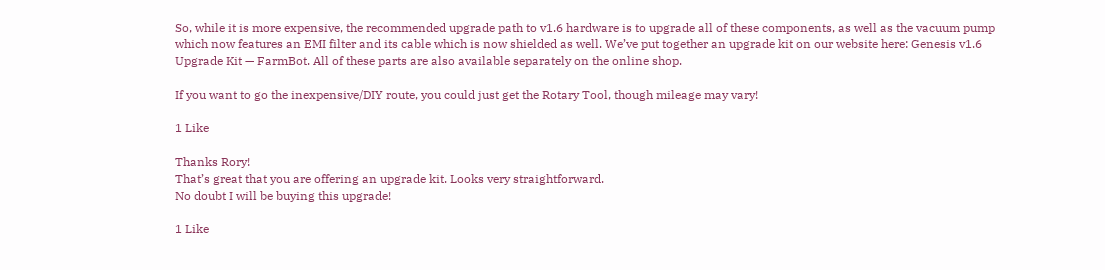So, while it is more expensive, the recommended upgrade path to v1.6 hardware is to upgrade all of these components, as well as the vacuum pump which now features an EMI filter and its cable which is now shielded as well. We’ve put together an upgrade kit on our website here: Genesis v1.6 Upgrade Kit — FarmBot. All of these parts are also available separately on the online shop.

If you want to go the inexpensive/DIY route, you could just get the Rotary Tool, though mileage may vary!

1 Like

Thanks Rory!
That’s great that you are offering an upgrade kit. Looks very straightforward.
No doubt I will be buying this upgrade!

1 Like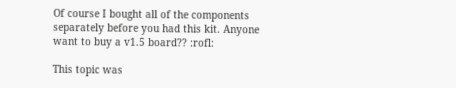Of course I bought all of the components separately before you had this kit. Anyone want to buy a v1.5 board?? :rofl:

This topic was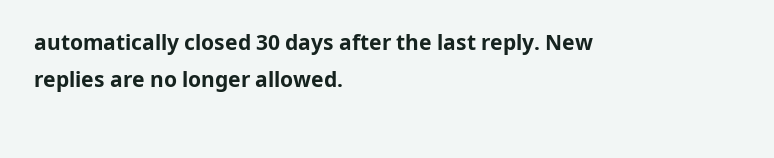automatically closed 30 days after the last reply. New replies are no longer allowed.